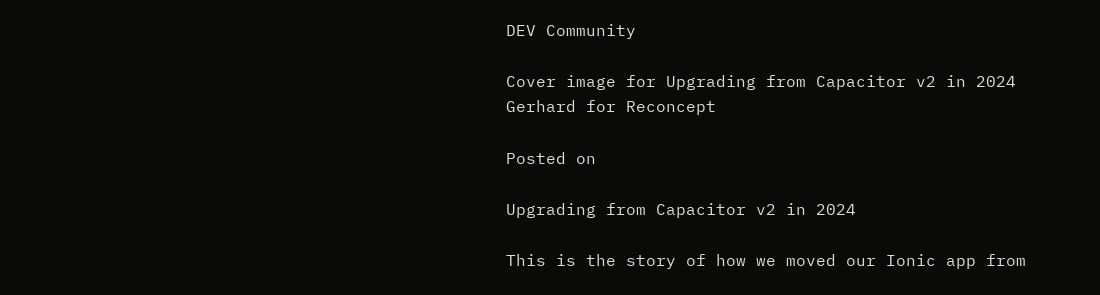DEV Community

Cover image for Upgrading from Capacitor v2 in 2024
Gerhard for Reconcept

Posted on

Upgrading from Capacitor v2 in 2024

This is the story of how we moved our Ionic app from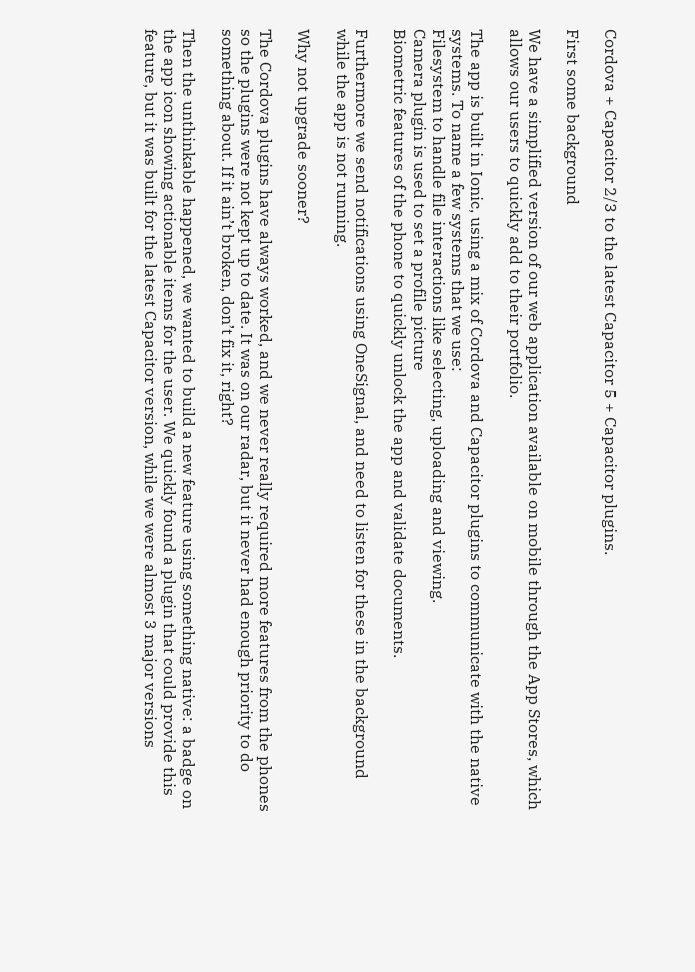Cordova + Capacitor 2/3 to the latest Capacitor 5 + Capacitor plugins.

First some background

We have a simplified version of our web application available on mobile through the App Stores, which allows our users to quickly add to their portfolio.

The app is built in Ionic, using a mix of Cordova and Capacitor plugins to communicate with the native systems. To name a few systems that we use:
Filesystem to handle file interactions like selecting, uploading and viewing.
Camera plugin is used to set a profile picture
Biometric features of the phone to quickly unlock the app and validate documents.

Furthermore we send notifications using OneSignal, and need to listen for these in the background while the app is not running.

Why not upgrade sooner?

The Cordova plugins have always worked, and we never really required more features from the phones so the plugins were not kept up to date. It was on our radar, but it never had enough priority to do something about. If it ain’t broken, don’t fix it, right?

Then the unthinkable happened, we wanted to build a new feature using something native: a badge on the app icon showing actionable items for the user. We quickly found a plugin that could provide this feature, but it was built for the latest Capacitor version, while we were almost 3 major versions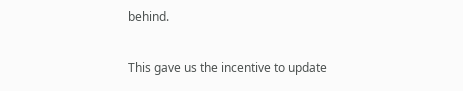behind.

This gave us the incentive to update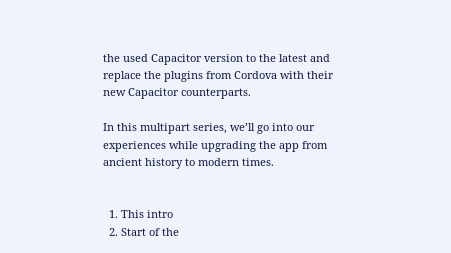the used Capacitor version to the latest and replace the plugins from Cordova with their new Capacitor counterparts.

In this multipart series, we’ll go into our experiences while upgrading the app from ancient history to modern times.


  1. This intro
  2. Start of the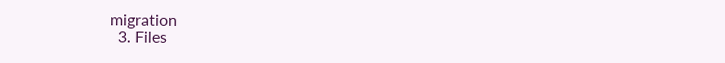migration
  3. Files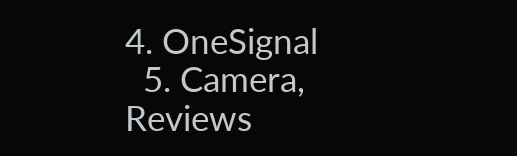4. OneSignal
  5. Camera, Reviews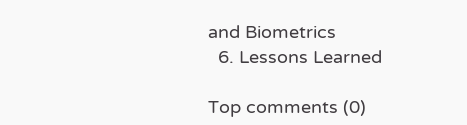and Biometrics
  6. Lessons Learned

Top comments (0)